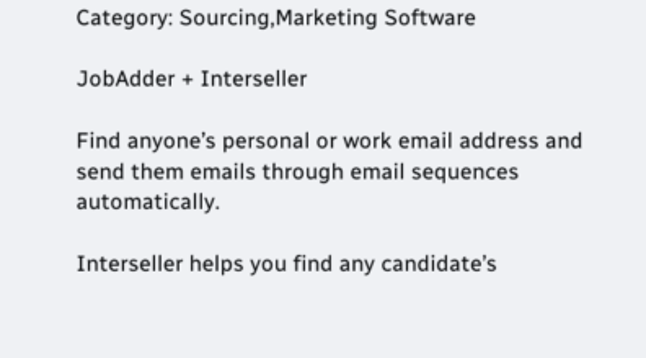Category: Sourcing,Marketing Software

JobAdder + Interseller

Find anyone’s personal or work email address and send them emails through email sequences automatically.

Interseller helps you find any candidate’s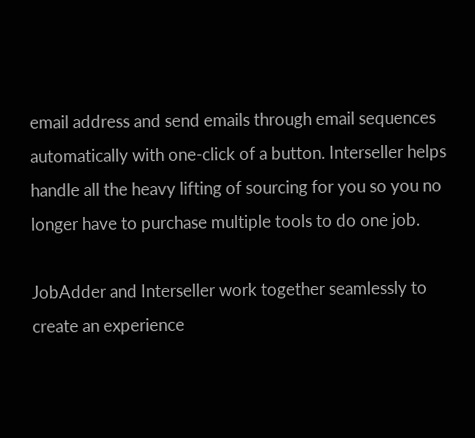email address and send emails through email sequences automatically with one-click of a button. Interseller helps handle all the heavy lifting of sourcing for you so you no longer have to purchase multiple tools to do one job.

JobAdder and Interseller work together seamlessly to create an experience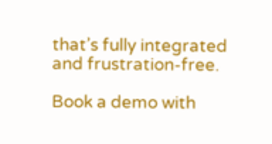that’s fully integrated and frustration-free.

Book a demo with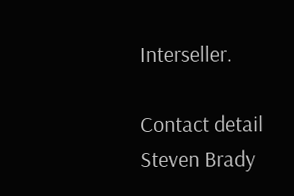Interseller.

Contact detail
Steven Brady